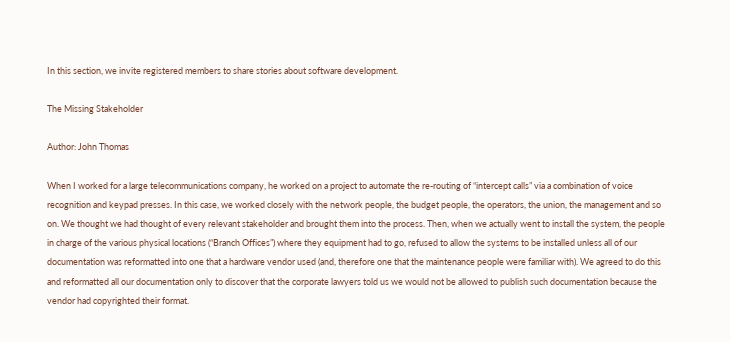In this section, we invite registered members to share stories about software development.

The Missing Stakeholder

Author: John Thomas

When I worked for a large telecommunications company, he worked on a project to automate the re-routing of “intercept calls” via a combination of voice recognition and keypad presses. In this case, we worked closely with the network people, the budget people, the operators, the union, the management and so on. We thought we had thought of every relevant stakeholder and brought them into the process. Then, when we actually went to install the system, the people in charge of the various physical locations (“Branch Offices”) where they equipment had to go, refused to allow the systems to be installed unless all of our documentation was reformatted into one that a hardware vendor used (and, therefore one that the maintenance people were familiar with). We agreed to do this and reformatted all our documentation only to discover that the corporate lawyers told us we would not be allowed to publish such documentation because the vendor had copyrighted their format.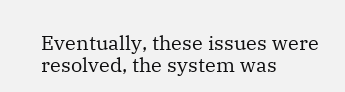Eventually, these issues were resolved, the system was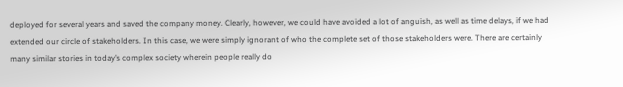deployed for several years and saved the company money. Clearly, however, we could have avoided a lot of anguish, as well as time delays, if we had extended our circle of stakeholders. In this case, we were simply ignorant of who the complete set of those stakeholders were. There are certainly many similar stories in today’s complex society wherein people really do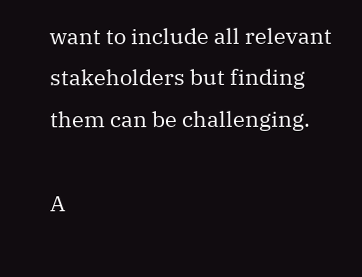want to include all relevant stakeholders but finding them can be challenging.

A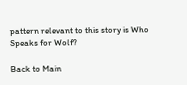pattern relevant to this story is Who Speaks for Wolf?

Back to Main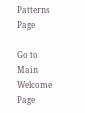Patterns Page

Go to Main Welcome Page